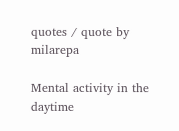quotes / quote by milarepa

Mental activity in the daytime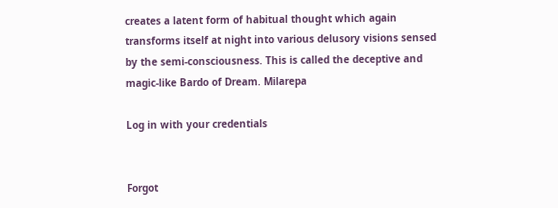creates a latent form of habitual thought which again transforms itself at night into various delusory visions sensed by the semi-consciousness. This is called the deceptive and magic-like Bardo of Dream. Milarepa

Log in with your credentials


Forgot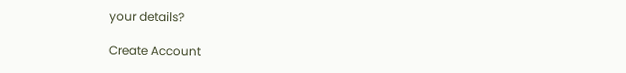your details?

Create Account